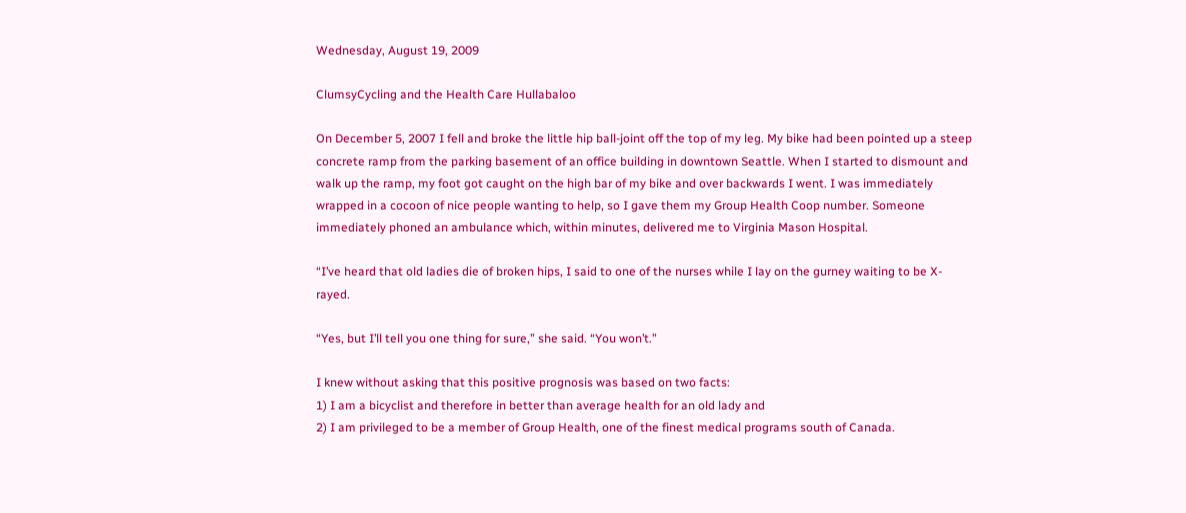Wednesday, August 19, 2009

ClumsyCycling and the Health Care Hullabaloo

On December 5, 2007 I fell and broke the little hip ball-joint off the top of my leg. My bike had been pointed up a steep concrete ramp from the parking basement of an office building in downtown Seattle. When I started to dismount and walk up the ramp, my foot got caught on the high bar of my bike and over backwards I went. I was immediately wrapped in a cocoon of nice people wanting to help, so I gave them my Group Health Coop number. Someone immediately phoned an ambulance which, within minutes, delivered me to Virginia Mason Hospital.

“I’ve heard that old ladies die of broken hips, I said to one of the nurses while I lay on the gurney waiting to be X-rayed.

“Yes, but I’ll tell you one thing for sure,” she said. “You won’t.”

I knew without asking that this positive prognosis was based on two facts:
1) I am a bicyclist and therefore in better than average health for an old lady and
2) I am privileged to be a member of Group Health, one of the finest medical programs south of Canada.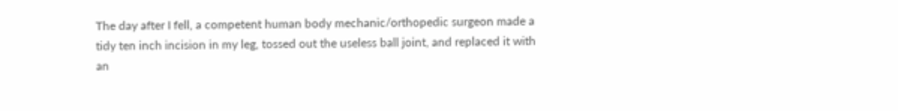The day after I fell, a competent human body mechanic/orthopedic surgeon made a tidy ten inch incision in my leg, tossed out the useless ball joint, and replaced it with an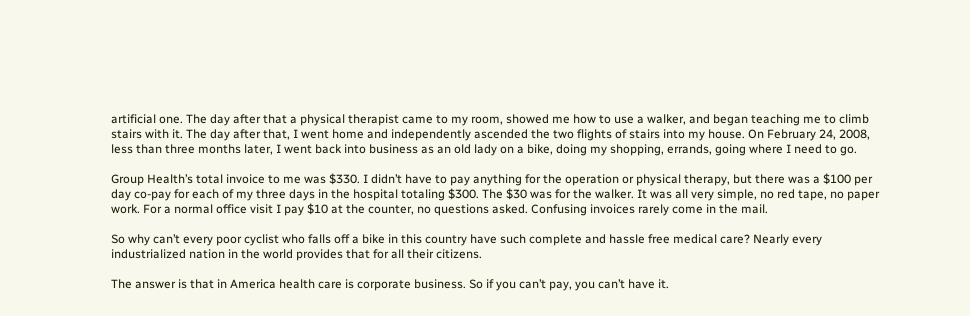artificial one. The day after that a physical therapist came to my room, showed me how to use a walker, and began teaching me to climb stairs with it. The day after that, I went home and independently ascended the two flights of stairs into my house. On February 24, 2008, less than three months later, I went back into business as an old lady on a bike, doing my shopping, errands, going where I need to go.

Group Health’s total invoice to me was $330. I didn’t have to pay anything for the operation or physical therapy, but there was a $100 per day co-pay for each of my three days in the hospital totaling $300. The $30 was for the walker. It was all very simple, no red tape, no paper work. For a normal office visit I pay $10 at the counter, no questions asked. Confusing invoices rarely come in the mail.

So why can’t every poor cyclist who falls off a bike in this country have such complete and hassle free medical care? Nearly every industrialized nation in the world provides that for all their citizens.

The answer is that in America health care is corporate business. So if you can’t pay, you can’t have it.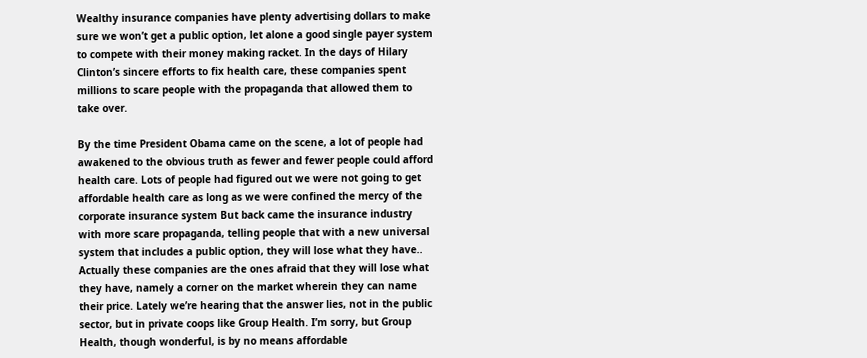Wealthy insurance companies have plenty advertising dollars to make sure we won’t get a public option, let alone a good single payer system to compete with their money making racket. In the days of Hilary Clinton’s sincere efforts to fix health care, these companies spent millions to scare people with the propaganda that allowed them to take over.

By the time President Obama came on the scene, a lot of people had awakened to the obvious truth as fewer and fewer people could afford health care. Lots of people had figured out we were not going to get affordable health care as long as we were confined the mercy of the corporate insurance system But back came the insurance industry with more scare propaganda, telling people that with a new universal system that includes a public option, they will lose what they have.. Actually these companies are the ones afraid that they will lose what they have, namely a corner on the market wherein they can name their price. Lately we’re hearing that the answer lies, not in the public sector, but in private coops like Group Health. I’m sorry, but Group Health, though wonderful, is by no means affordable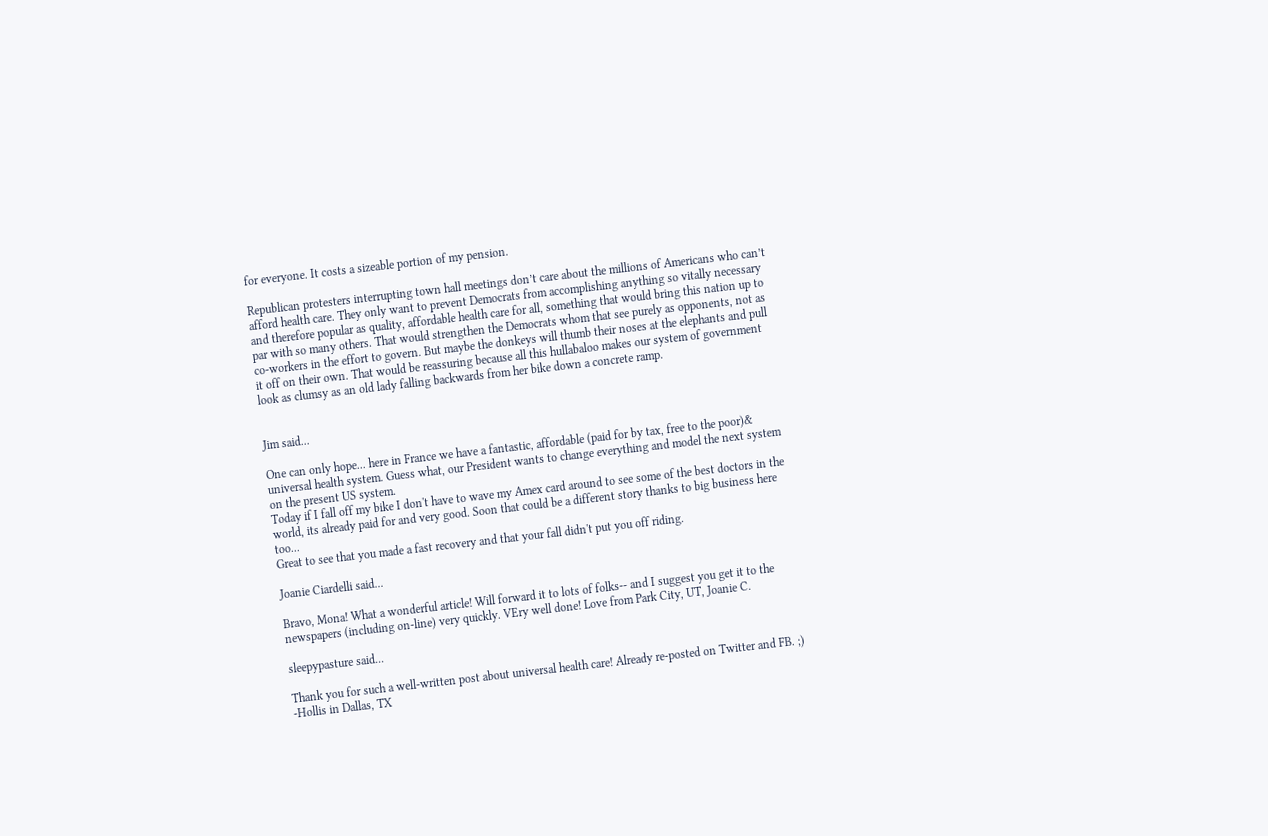for everyone. It costs a sizeable portion of my pension.

Republican protesters interrupting town hall meetings don’t care about the millions of Americans who can’t afford health care. They only want to prevent Democrats from accomplishing anything so vitally necessary and therefore popular as quality, affordable health care for all, something that would bring this nation up to par with so many others. That would strengthen the Democrats whom that see purely as opponents, not as co-workers in the effort to govern. But maybe the donkeys will thumb their noses at the elephants and pull it off on their own. That would be reassuring because all this hullabaloo makes our system of government look as clumsy as an old lady falling backwards from her bike down a concrete ramp.


Jim said...

One can only hope... here in France we have a fantastic, affordable (paid for by tax, free to the poor)& universal health system. Guess what, our President wants to change everything and model the next system on the present US system.
Today if I fall off my bike I don't have to wave my Amex card around to see some of the best doctors in the world, its already paid for and very good. Soon that could be a different story thanks to big business here too...
Great to see that you made a fast recovery and that your fall didn't put you off riding.

Joanie Ciardelli said...

Bravo, Mona! What a wonderful article! Will forward it to lots of folks-- and I suggest you get it to the newspapers (including on-line) very quickly. VEry well done! Love from Park City, UT, Joanie C.

sleepypasture said...

Thank you for such a well-written post about universal health care! Already re-posted on Twitter and FB. ;) -Hollis in Dallas, TX